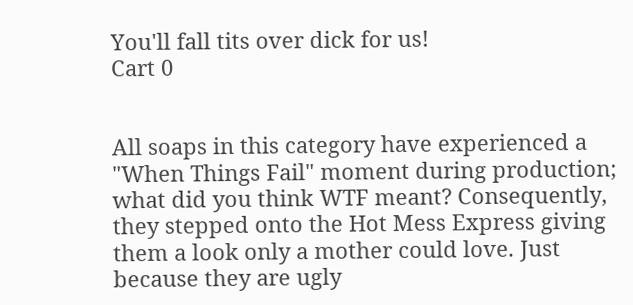You'll fall tits over dick for us!
Cart 0


All soaps in this category have experienced a "When Things Fail" moment during production; what did you think WTF meant? Consequently, they stepped onto the Hot Mess Express giving them a look only a mother could love. Just because they are ugly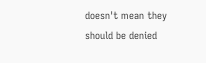doesn't mean they should be denied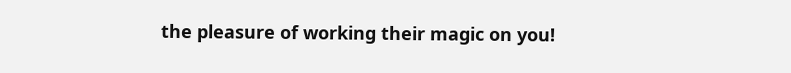the pleasure of working their magic on you!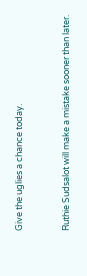Give the uglies a chance today.



Ruthie Sudsalot will make a mistake sooner than later.